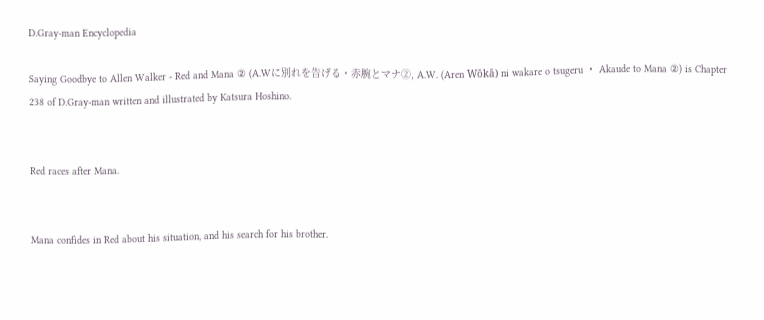D.Gray-man Encyclopedia

Saying Goodbye to Allen Walker - Red and Mana ② (A.Wに別れを告げる・赤腕とマナ②, A.W. (Aren Wōkā) ni wakare o tsugeru ・ Akaude to Mana ②) is Chapter 238 of D.Gray-man written and illustrated by Katsura Hoshino.


Red races after Mana.


Mana confides in Red about his situation, and his search for his brother.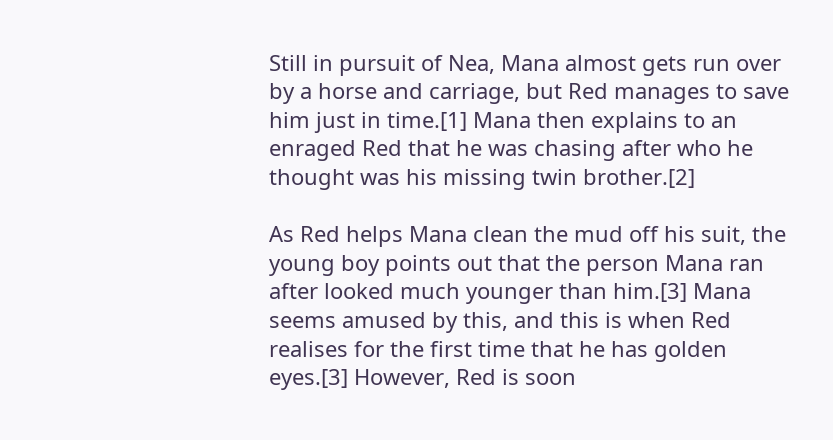Still in pursuit of Nea, Mana almost gets run over by a horse and carriage, but Red manages to save him just in time.[1] Mana then explains to an enraged Red that he was chasing after who he thought was his missing twin brother.[2]

As Red helps Mana clean the mud off his suit, the young boy points out that the person Mana ran after looked much younger than him.[3] Mana seems amused by this, and this is when Red realises for the first time that he has golden eyes.[3] However, Red is soon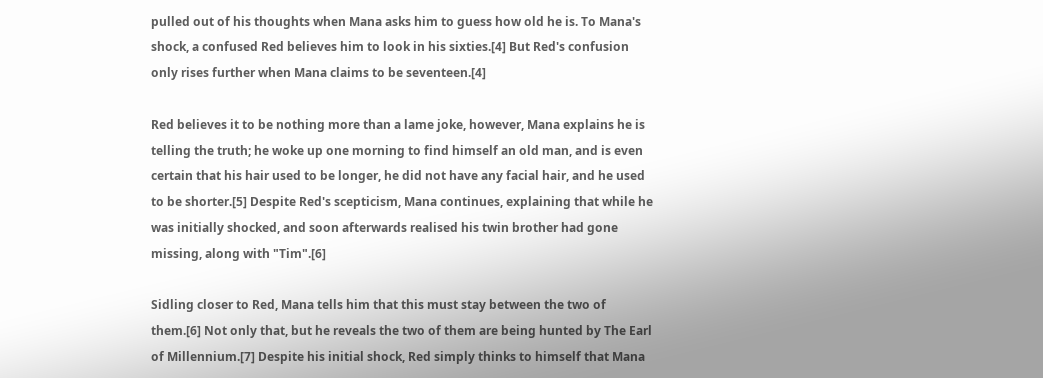pulled out of his thoughts when Mana asks him to guess how old he is. To Mana's shock, a confused Red believes him to look in his sixties.[4] But Red's confusion only rises further when Mana claims to be seventeen.[4]

Red believes it to be nothing more than a lame joke, however, Mana explains he is telling the truth; he woke up one morning to find himself an old man, and is even certain that his hair used to be longer, he did not have any facial hair, and he used to be shorter.[5] Despite Red's scepticism, Mana continues, explaining that while he was initially shocked, and soon afterwards realised his twin brother had gone missing, along with "Tim".[6]

Sidling closer to Red, Mana tells him that this must stay between the two of them.[6] Not only that, but he reveals the two of them are being hunted by The Earl of Millennium.[7] Despite his initial shock, Red simply thinks to himself that Mana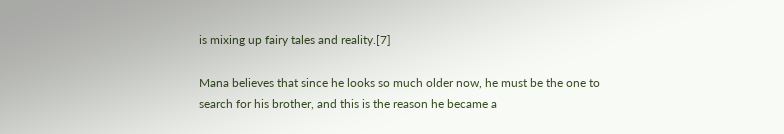is mixing up fairy tales and reality.[7]

Mana believes that since he looks so much older now, he must be the one to search for his brother, and this is the reason he became a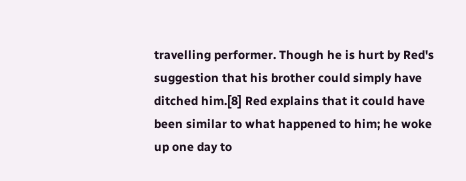travelling performer. Though he is hurt by Red's suggestion that his brother could simply have ditched him.[8] Red explains that it could have been similar to what happened to him; he woke up one day to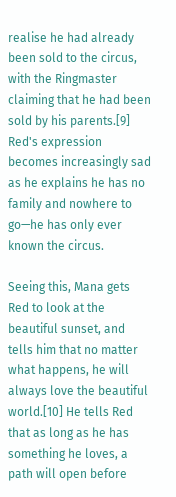realise he had already been sold to the circus, with the Ringmaster claiming that he had been sold by his parents.[9] Red's expression becomes increasingly sad as he explains he has no family and nowhere to go—he has only ever known the circus.

Seeing this, Mana gets Red to look at the beautiful sunset, and tells him that no matter what happens, he will always love the beautiful world.[10] He tells Red that as long as he has something he loves, a path will open before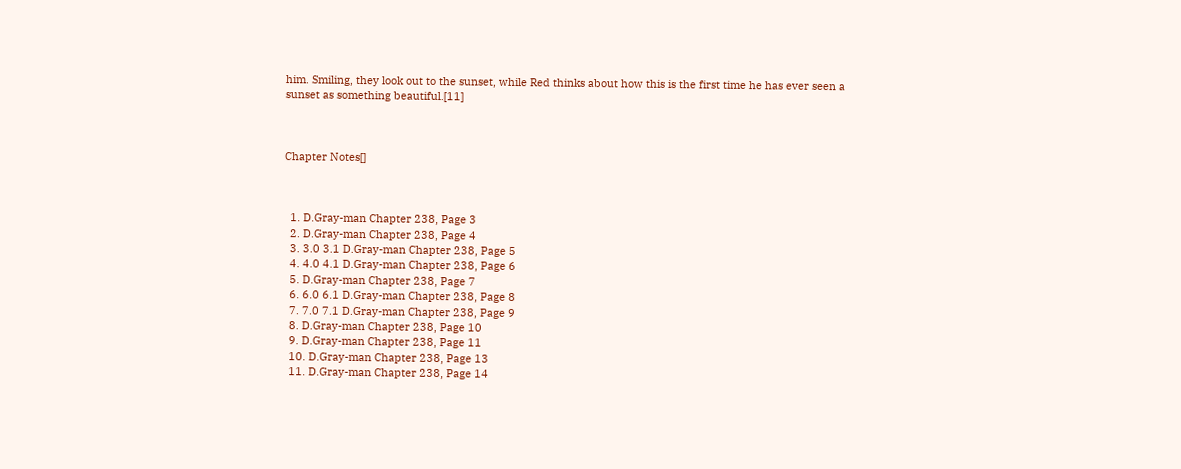him. Smiling, they look out to the sunset, while Red thinks about how this is the first time he has ever seen a sunset as something beautiful.[11]



Chapter Notes[]



  1. D.Gray-man Chapter 238, Page 3
  2. D.Gray-man Chapter 238, Page 4
  3. 3.0 3.1 D.Gray-man Chapter 238, Page 5
  4. 4.0 4.1 D.Gray-man Chapter 238, Page 6
  5. D.Gray-man Chapter 238, Page 7
  6. 6.0 6.1 D.Gray-man Chapter 238, Page 8
  7. 7.0 7.1 D.Gray-man Chapter 238, Page 9
  8. D.Gray-man Chapter 238, Page 10
  9. D.Gray-man Chapter 238, Page 11
  10. D.Gray-man Chapter 238, Page 13
  11. D.Gray-man Chapter 238, Page 14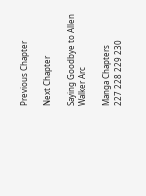Previous Chapter

Next Chapter

Saying Goodbye to Allen Walker Arc

Manga Chapters
227 228 229 230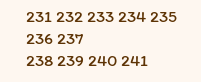231 232 233 234 235 236 237
238 239 240 241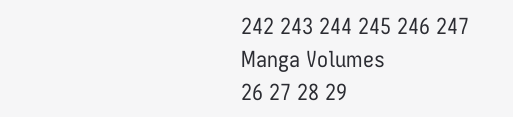242 243 244 245 246 247
Manga Volumes
26 27 28 29